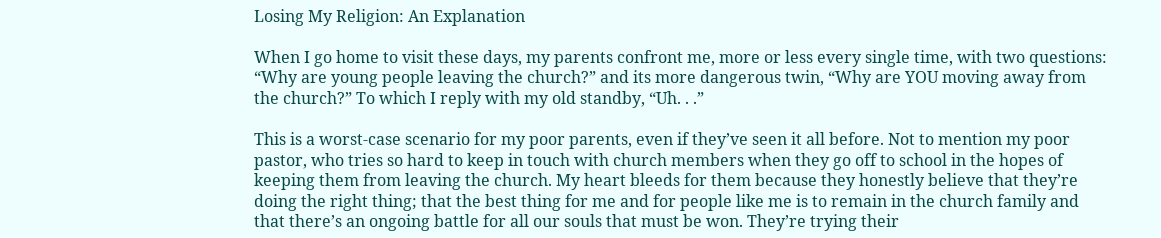Losing My Religion: An Explanation

When I go home to visit these days, my parents confront me, more or less every single time, with two questions: “Why are young people leaving the church?” and its more dangerous twin, “Why are YOU moving away from the church?” To which I reply with my old standby, “Uh. . .”

This is a worst-case scenario for my poor parents, even if they’ve seen it all before. Not to mention my poor pastor, who tries so hard to keep in touch with church members when they go off to school in the hopes of keeping them from leaving the church. My heart bleeds for them because they honestly believe that they’re doing the right thing; that the best thing for me and for people like me is to remain in the church family and that there’s an ongoing battle for all our souls that must be won. They’re trying their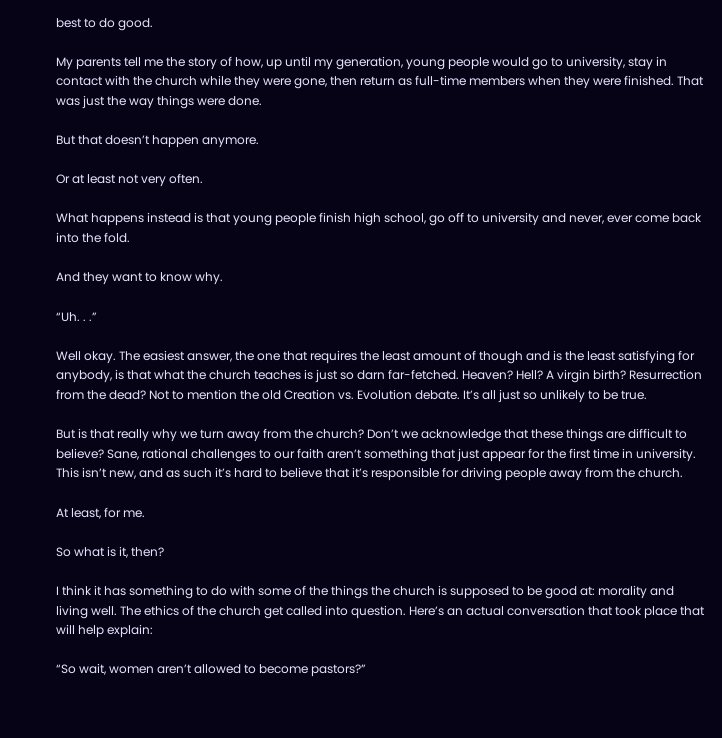best to do good.

My parents tell me the story of how, up until my generation, young people would go to university, stay in contact with the church while they were gone, then return as full-time members when they were finished. That was just the way things were done.

But that doesn’t happen anymore.

Or at least not very often.

What happens instead is that young people finish high school, go off to university and never, ever come back into the fold.

And they want to know why.

“Uh. . .”

Well okay. The easiest answer, the one that requires the least amount of though and is the least satisfying for anybody, is that what the church teaches is just so darn far-fetched. Heaven? Hell? A virgin birth? Resurrection from the dead? Not to mention the old Creation vs. Evolution debate. It’s all just so unlikely to be true.

But is that really why we turn away from the church? Don’t we acknowledge that these things are difficult to believe? Sane, rational challenges to our faith aren’t something that just appear for the first time in university. This isn’t new, and as such it’s hard to believe that it’s responsible for driving people away from the church.

At least, for me.

So what is it, then?

I think it has something to do with some of the things the church is supposed to be good at: morality and living well. The ethics of the church get called into question. Here’s an actual conversation that took place that will help explain:

“So wait, women aren’t allowed to become pastors?”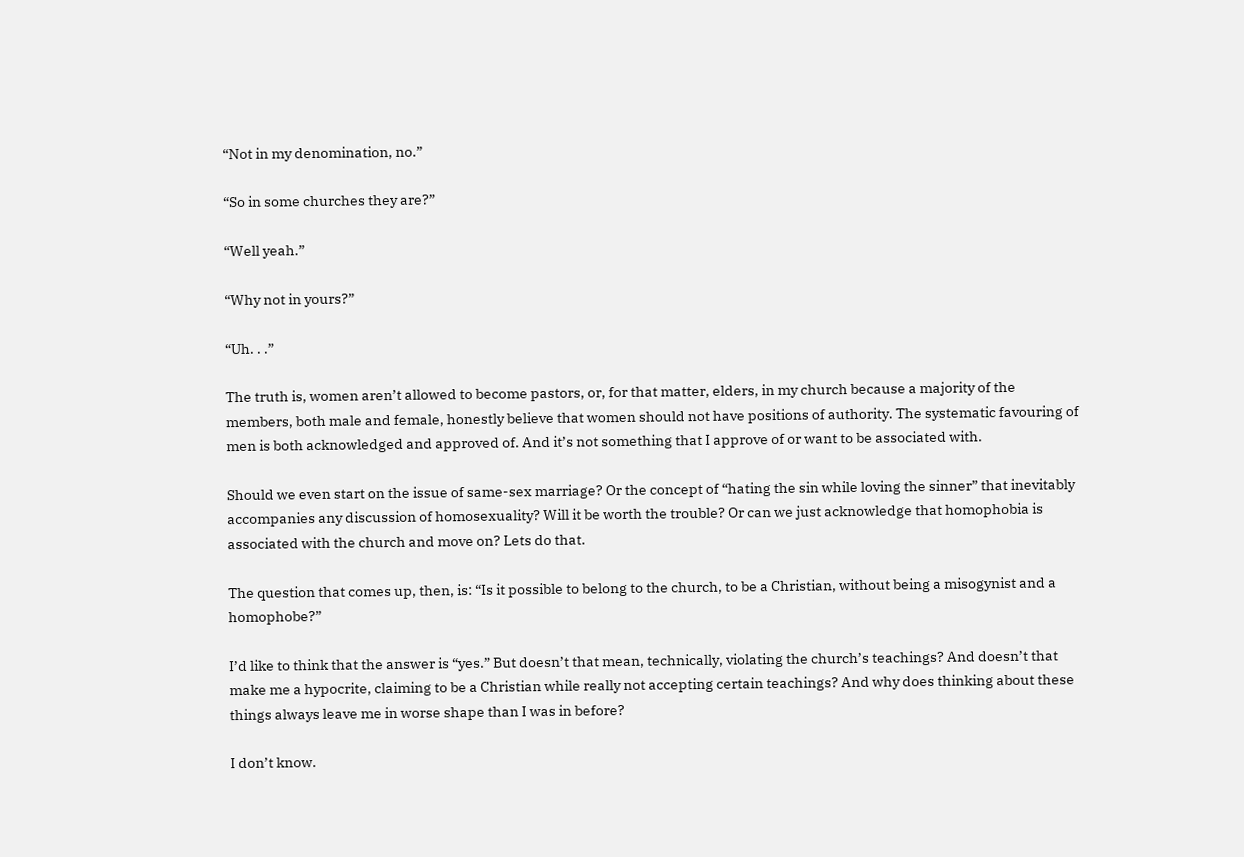“Not in my denomination, no.”

“So in some churches they are?”

“Well yeah.”

“Why not in yours?”

“Uh. . .”

The truth is, women aren’t allowed to become pastors, or, for that matter, elders, in my church because a majority of the members, both male and female, honestly believe that women should not have positions of authority. The systematic favouring of men is both acknowledged and approved of. And it’s not something that I approve of or want to be associated with.

Should we even start on the issue of same-sex marriage? Or the concept of “hating the sin while loving the sinner” that inevitably accompanies any discussion of homosexuality? Will it be worth the trouble? Or can we just acknowledge that homophobia is associated with the church and move on? Lets do that.

The question that comes up, then, is: “Is it possible to belong to the church, to be a Christian, without being a misogynist and a homophobe?”

I’d like to think that the answer is “yes.” But doesn’t that mean, technically, violating the church’s teachings? And doesn’t that make me a hypocrite, claiming to be a Christian while really not accepting certain teachings? And why does thinking about these things always leave me in worse shape than I was in before?

I don’t know.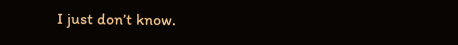I just don’t know.